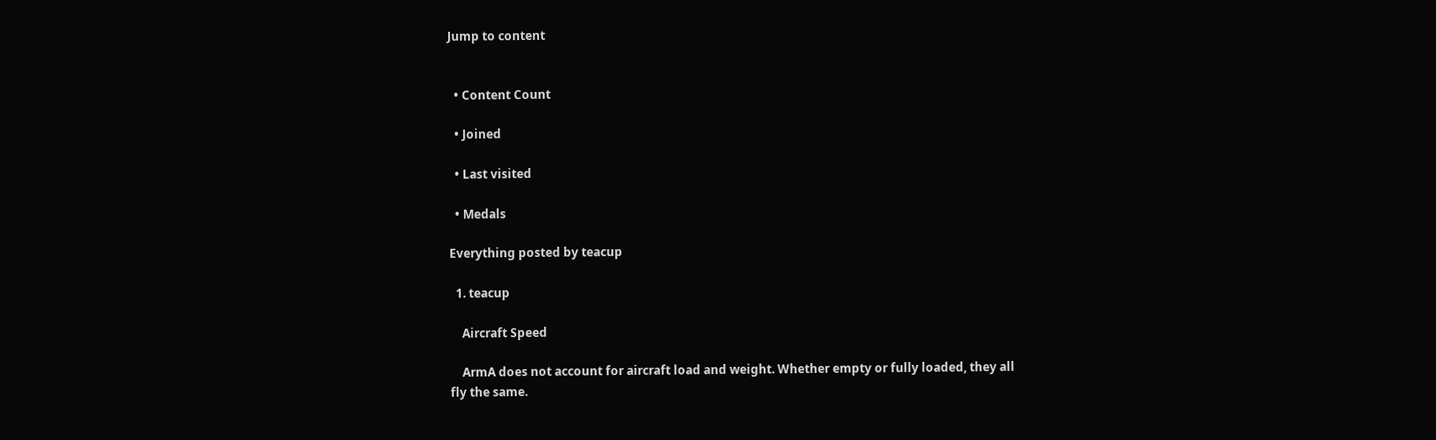Jump to content


  • Content Count

  • Joined

  • Last visited

  • Medals

Everything posted by teacup

  1. teacup

    Aircraft Speed

    ArmA does not account for aircraft load and weight. Whether empty or fully loaded, they all fly the same.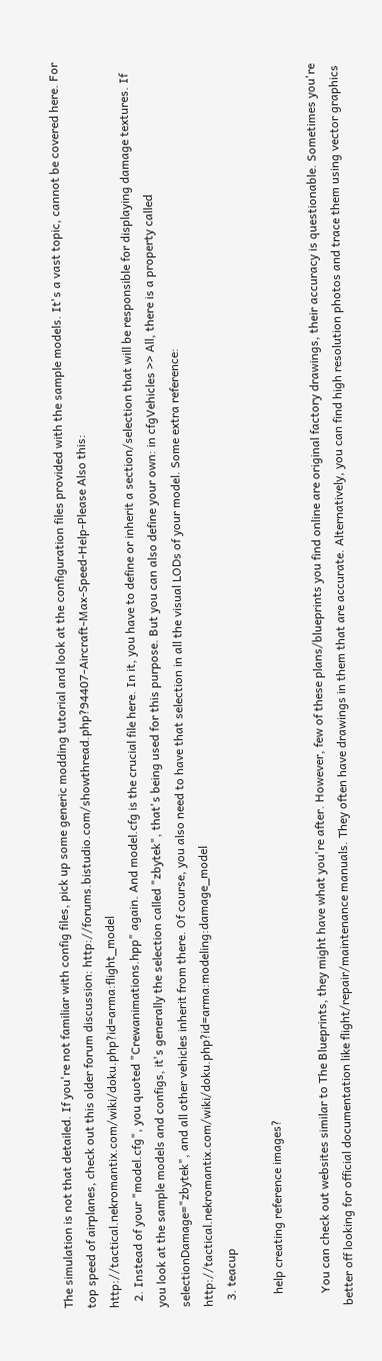The simulation is not that detailed. If you're not familiar with config files, pick up some generic modding tutorial and look at the configuration files provided with the sample models. It's a vast topic, cannot be covered here. For top speed of airplanes, check out this older forum discussion: http://forums.bistudio.com/showthread.php?94407-Aircraft-Max-Speed-Help-Please Also this: http://tactical.nekromantix.com/wiki/doku.php?id=arma:flight_model
  2. Instead of your "model.cfg", you quoted "Crewanimations.hpp" again. And model.cfg is the crucial file here. In it, you have to define or inherit a section/selection that will be responsible for displaying damage textures. If you look at the sample models and configs, it's generally the selection called "zbytek", that's being used for this purpose. But you can also define your own: in cfgVehicles >> All, there is a property called selectionDamage="zbytek", and all other vehicles inherit from there. Of course, you also need to have that selection in all the visual LODs of your model. Some extra reference: http://tactical.nekromantix.com/wiki/doku.php?id=arma:modeling:damage_model
  3. teacup

    help creating reference images?

    You can check out websites similar to The Blueprints, they might have what you're after. However, few of these plans/blueprints you find online are original factory drawings, their accuracy is questionable. Sometimes you're better off looking for official documentation like flight/repair/maintenance manuals. They often have drawings in them that are accurate. Alternatively, you can find high resolution photos and trace them using vector graphics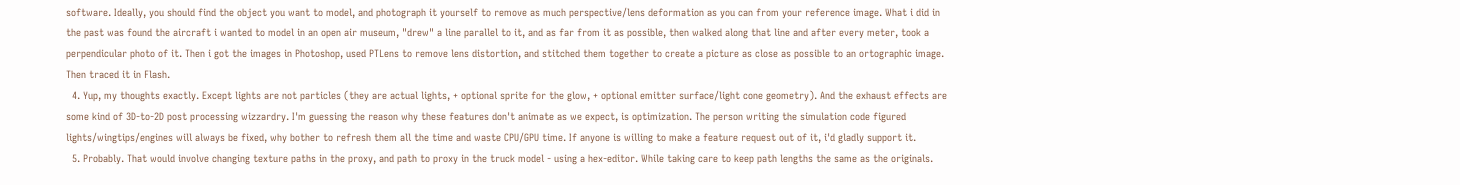software. Ideally, you should find the object you want to model, and photograph it yourself to remove as much perspective/lens deformation as you can from your reference image. What i did in the past was found the aircraft i wanted to model in an open air museum, "drew" a line parallel to it, and as far from it as possible, then walked along that line and after every meter, took a perpendicular photo of it. Then i got the images in Photoshop, used PTLens to remove lens distortion, and stitched them together to create a picture as close as possible to an ortographic image. Then traced it in Flash.
  4. Yup, my thoughts exactly. Except lights are not particles (they are actual lights, + optional sprite for the glow, + optional emitter surface/light cone geometry). And the exhaust effects are some kind of 3D-to-2D post processing wizzardry. I'm guessing the reason why these features don't animate as we expect, is optimization. The person writing the simulation code figured lights/wingtips/engines will always be fixed, why bother to refresh them all the time and waste CPU/GPU time. If anyone is willing to make a feature request out of it, i'd gladly support it.
  5. Probably. That would involve changing texture paths in the proxy, and path to proxy in the truck model - using a hex-editor. While taking care to keep path lengths the same as the originals.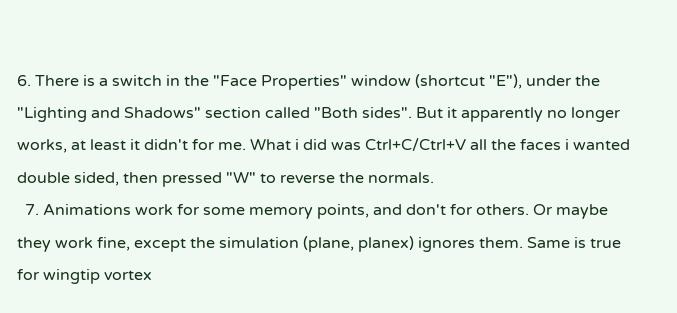6. There is a switch in the "Face Properties" window (shortcut "E"), under the "Lighting and Shadows" section called "Both sides". But it apparently no longer works, at least it didn't for me. What i did was Ctrl+C/Ctrl+V all the faces i wanted double sided, then pressed "W" to reverse the normals.
  7. Animations work for some memory points, and don't for others. Or maybe they work fine, except the simulation (plane, planex) ignores them. Same is true for wingtip vortex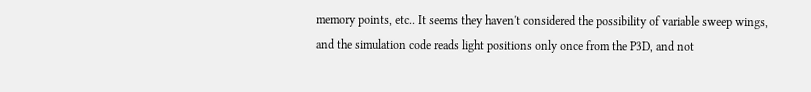memory points, etc.. It seems they haven't considered the possibility of variable sweep wings, and the simulation code reads light positions only once from the P3D, and not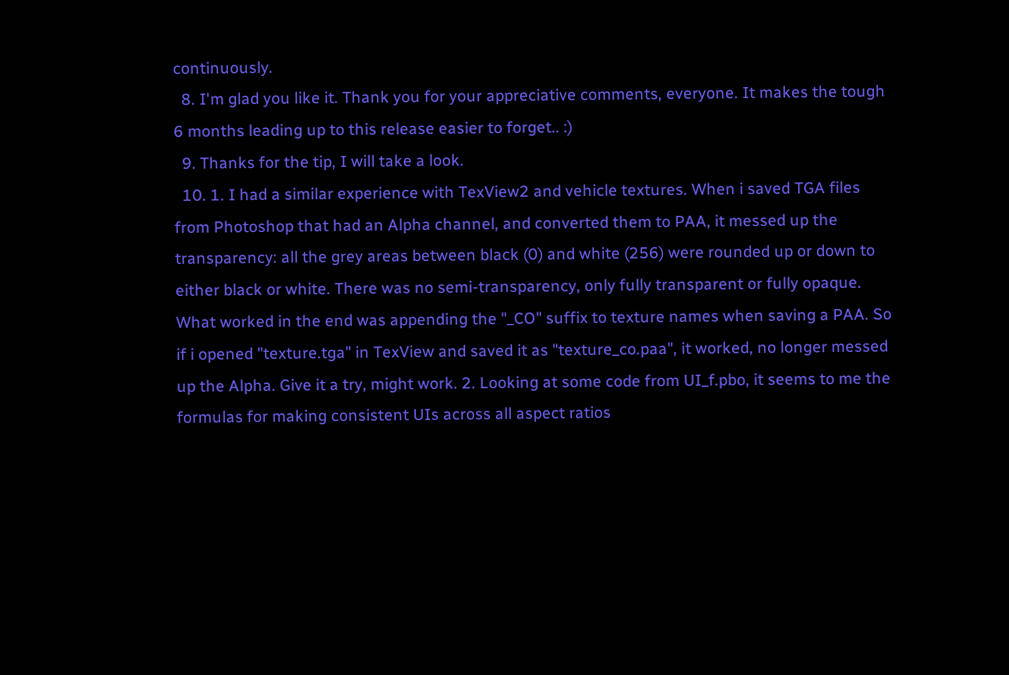continuously.
  8. I'm glad you like it. Thank you for your appreciative comments, everyone. It makes the tough 6 months leading up to this release easier to forget.. :)
  9. Thanks for the tip, I will take a look.
  10. 1. I had a similar experience with TexView2 and vehicle textures. When i saved TGA files from Photoshop that had an Alpha channel, and converted them to PAA, it messed up the transparency: all the grey areas between black (0) and white (256) were rounded up or down to either black or white. There was no semi-transparency, only fully transparent or fully opaque. What worked in the end was appending the "_CO" suffix to texture names when saving a PAA. So if i opened "texture.tga" in TexView and saved it as "texture_co.paa", it worked, no longer messed up the Alpha. Give it a try, might work. 2. Looking at some code from UI_f.pbo, it seems to me the formulas for making consistent UIs across all aspect ratios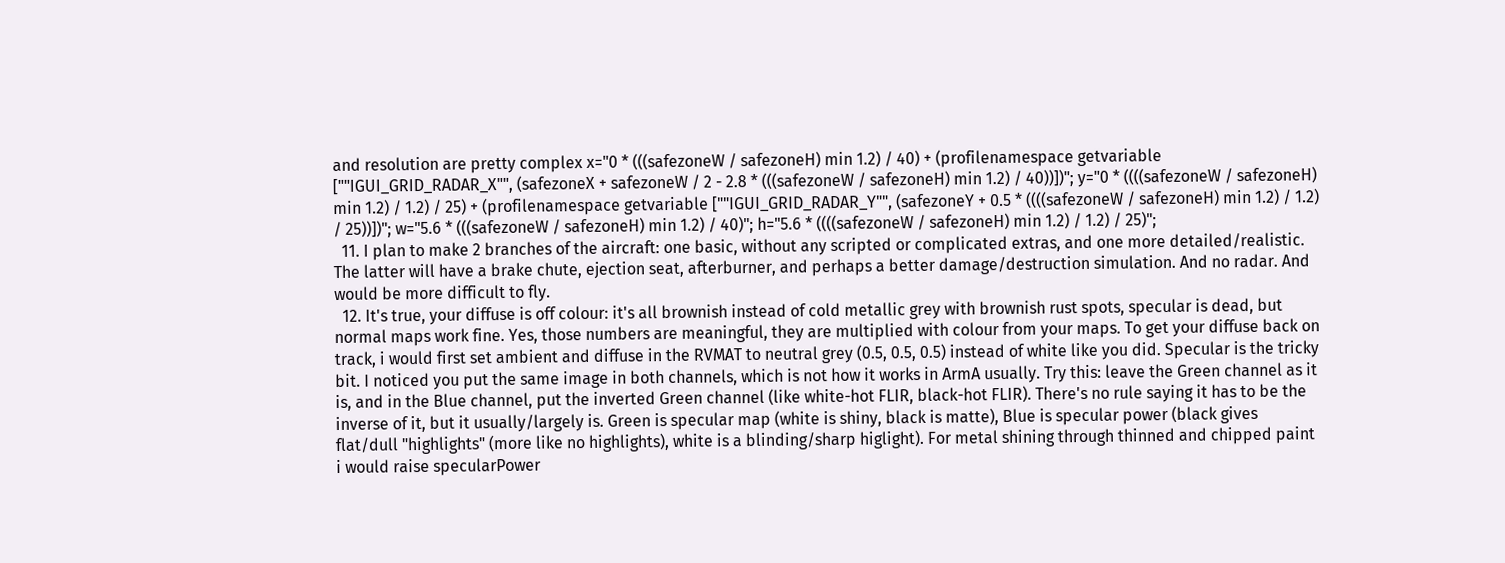and resolution are pretty complex x="0 * (((safezoneW / safezoneH) min 1.2) / 40) + (profilenamespace getvariable [""IGUI_GRID_RADAR_X"", (safezoneX + safezoneW / 2 - 2.8 * (((safezoneW / safezoneH) min 1.2) / 40))])"; y="0 * ((((safezoneW / safezoneH) min 1.2) / 1.2) / 25) + (profilenamespace getvariable [""IGUI_GRID_RADAR_Y"", (safezoneY + 0.5 * ((((safezoneW / safezoneH) min 1.2) / 1.2) / 25))])"; w="5.6 * (((safezoneW / safezoneH) min 1.2) / 40)"; h="5.6 * ((((safezoneW / safezoneH) min 1.2) / 1.2) / 25)";
  11. I plan to make 2 branches of the aircraft: one basic, without any scripted or complicated extras, and one more detailed/realistic. The latter will have a brake chute, ejection seat, afterburner, and perhaps a better damage/destruction simulation. And no radar. And would be more difficult to fly.
  12. It's true, your diffuse is off colour: it's all brownish instead of cold metallic grey with brownish rust spots, specular is dead, but normal maps work fine. Yes, those numbers are meaningful, they are multiplied with colour from your maps. To get your diffuse back on track, i would first set ambient and diffuse in the RVMAT to neutral grey (0.5, 0.5, 0.5) instead of white like you did. Specular is the tricky bit. I noticed you put the same image in both channels, which is not how it works in ArmA usually. Try this: leave the Green channel as it is, and in the Blue channel, put the inverted Green channel (like white-hot FLIR, black-hot FLIR). There's no rule saying it has to be the inverse of it, but it usually/largely is. Green is specular map (white is shiny, black is matte), Blue is specular power (black gives flat/dull "highlights" (more like no highlights), white is a blinding/sharp higlight). For metal shining through thinned and chipped paint i would raise specularPower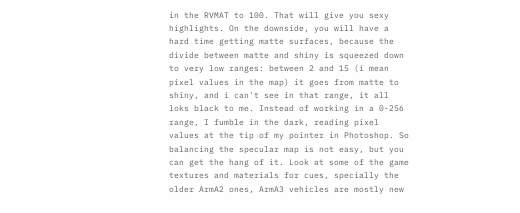in the RVMAT to 100. That will give you sexy highlights. On the downside, you will have a hard time getting matte surfaces, because the divide between matte and shiny is squeezed down to very low ranges: between 2 and 15 (i mean pixel values in the map) it goes from matte to shiny, and i can't see in that range, it all loks black to me. Instead of working in a 0-256 range, I fumble in the dark, reading pixel values at the tip of my pointer in Photoshop. So balancing the specular map is not easy, but you can get the hang of it. Look at some of the game textures and materials for cues, specially the older ArmA2 ones, ArmA3 vehicles are mostly new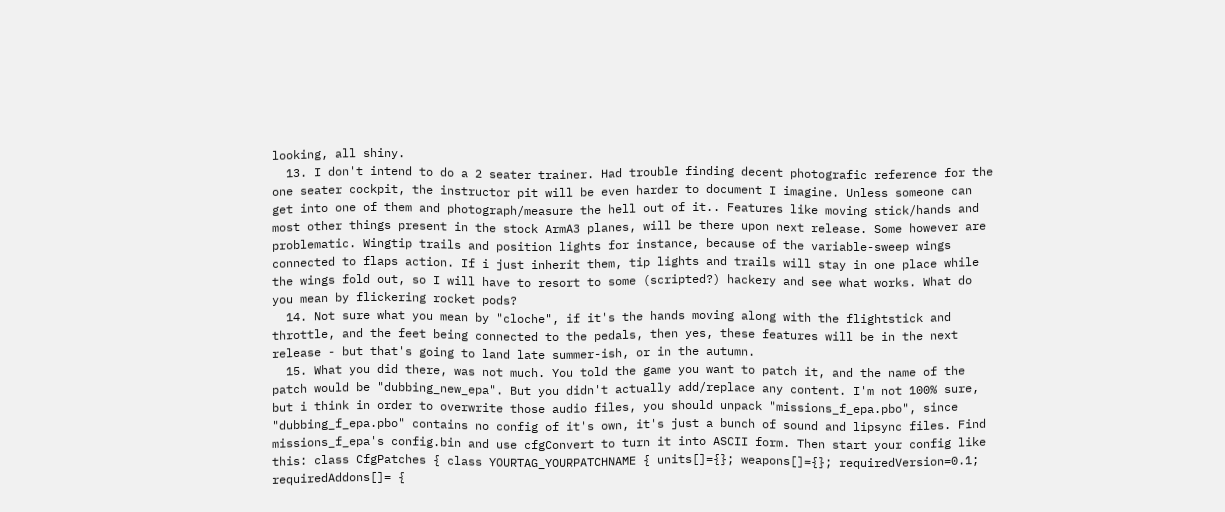looking, all shiny.
  13. I don't intend to do a 2 seater trainer. Had trouble finding decent photografic reference for the one seater cockpit, the instructor pit will be even harder to document I imagine. Unless someone can get into one of them and photograph/measure the hell out of it.. Features like moving stick/hands and most other things present in the stock ArmA3 planes, will be there upon next release. Some however are problematic. Wingtip trails and position lights for instance, because of the variable-sweep wings connected to flaps action. If i just inherit them, tip lights and trails will stay in one place while the wings fold out, so I will have to resort to some (scripted?) hackery and see what works. What do you mean by flickering rocket pods?
  14. Not sure what you mean by "cloche", if it's the hands moving along with the flightstick and throttle, and the feet being connected to the pedals, then yes, these features will be in the next release - but that's going to land late summer-ish, or in the autumn.
  15. What you did there, was not much. You told the game you want to patch it, and the name of the patch would be "dubbing_new_epa". But you didn't actually add/replace any content. I'm not 100% sure, but i think in order to overwrite those audio files, you should unpack "missions_f_epa.pbo", since "dubbing_f_epa.pbo" contains no config of it's own, it's just a bunch of sound and lipsync files. Find missions_f_epa's config.bin and use cfgConvert to turn it into ASCII form. Then start your config like this: class CfgPatches { class YOURTAG_YOURPATCHNAME { units[]={}; weapons[]={}; requiredVersion=0.1; requiredAddons[]= {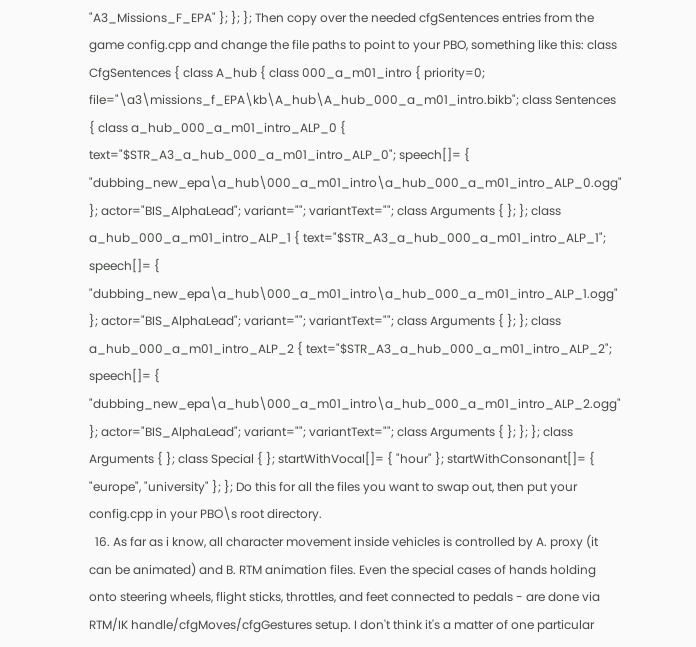"A3_Missions_F_EPA" }; }; }; Then copy over the needed cfgSentences entries from the game config.cpp and change the file paths to point to your PBO, something like this: class CfgSentences { class A_hub { class 000_a_m01_intro { priority=0; file="\a3\missions_f_EPA\kb\A_hub\A_hub_000_a_m01_intro.bikb"; class Sentences { class a_hub_000_a_m01_intro_ALP_0 { text="$STR_A3_a_hub_000_a_m01_intro_ALP_0"; speech[]= { "dubbing_new_epa\a_hub\000_a_m01_intro\a_hub_000_a_m01_intro_ALP_0.ogg" }; actor="BIS_AlphaLead"; variant=""; variantText=""; class Arguments { }; }; class a_hub_000_a_m01_intro_ALP_1 { text="$STR_A3_a_hub_000_a_m01_intro_ALP_1"; speech[]= { "dubbing_new_epa\a_hub\000_a_m01_intro\a_hub_000_a_m01_intro_ALP_1.ogg" }; actor="BIS_AlphaLead"; variant=""; variantText=""; class Arguments { }; }; class a_hub_000_a_m01_intro_ALP_2 { text="$STR_A3_a_hub_000_a_m01_intro_ALP_2"; speech[]= { "dubbing_new_epa\a_hub\000_a_m01_intro\a_hub_000_a_m01_intro_ALP_2.ogg" }; actor="BIS_AlphaLead"; variant=""; variantText=""; class Arguments { }; }; }; class Arguments { }; class Special { }; startWithVocal[]= { "hour" }; startWithConsonant[]= { "europe", "university" }; }; Do this for all the files you want to swap out, then put your config.cpp in your PBO\s root directory.
  16. As far as i know, all character movement inside vehicles is controlled by A. proxy (it can be animated) and B. RTM animation files. Even the special cases of hands holding onto steering wheels, flight sticks, throttles, and feet connected to pedals - are done via RTM/IK handle/cfgMoves/cfgGestures setup. I don't think it's a matter of one particular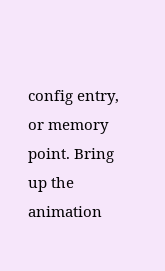config entry, or memory point. Bring up the animation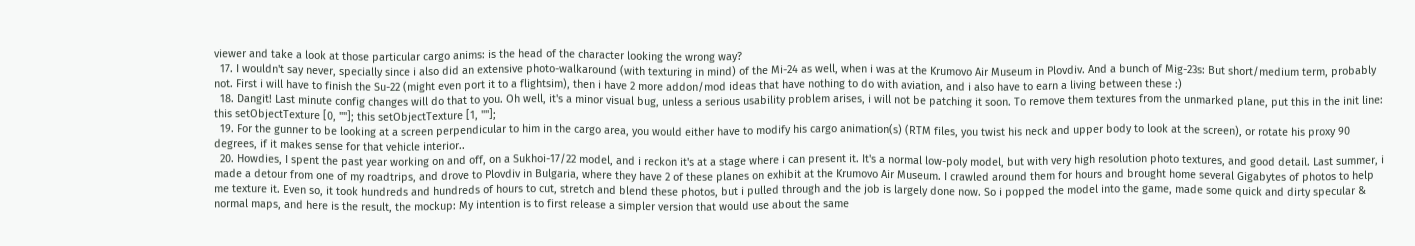viewer and take a look at those particular cargo anims: is the head of the character looking the wrong way?
  17. I wouldn't say never, specially since i also did an extensive photo-walkaround (with texturing in mind) of the Mi-24 as well, when i was at the Krumovo Air Museum in Plovdiv. And a bunch of Mig-23s: But short/medium term, probably not. First i will have to finish the Su-22 (might even port it to a flightsim), then i have 2 more addon/mod ideas that have nothing to do with aviation, and i also have to earn a living between these :)
  18. Dangit! Last minute config changes will do that to you. Oh well, it's a minor visual bug, unless a serious usability problem arises, i will not be patching it soon. To remove them textures from the unmarked plane, put this in the init line: this setObjectTexture [0, ""]; this setObjectTexture [1, ""];
  19. For the gunner to be looking at a screen perpendicular to him in the cargo area, you would either have to modify his cargo animation(s) (RTM files, you twist his neck and upper body to look at the screen), or rotate his proxy 90 degrees, if it makes sense for that vehicle interior..
  20. Howdies, I spent the past year working on and off, on a Sukhoi-17/22 model, and i reckon it's at a stage where i can present it. It's a normal low-poly model, but with very high resolution photo textures, and good detail. Last summer, i made a detour from one of my roadtrips, and drove to Plovdiv in Bulgaria, where they have 2 of these planes on exhibit at the Krumovo Air Museum. I crawled around them for hours and brought home several Gigabytes of photos to help me texture it. Even so, it took hundreds and hundreds of hours to cut, stretch and blend these photos, but i pulled through and the job is largely done now. So i popped the model into the game, made some quick and dirty specular & normal maps, and here is the result, the mockup: My intention is to first release a simpler version that would use about the same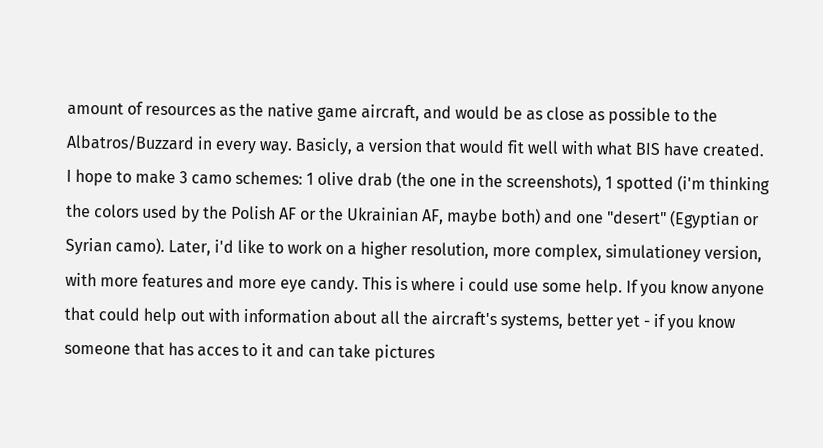amount of resources as the native game aircraft, and would be as close as possible to the Albatros/Buzzard in every way. Basicly, a version that would fit well with what BIS have created. I hope to make 3 camo schemes: 1 olive drab (the one in the screenshots), 1 spotted (i'm thinking the colors used by the Polish AF or the Ukrainian AF, maybe both) and one "desert" (Egyptian or Syrian camo). Later, i'd like to work on a higher resolution, more complex, simulationey version, with more features and more eye candy. This is where i could use some help. If you know anyone that could help out with information about all the aircraft's systems, better yet - if you know someone that has acces to it and can take pictures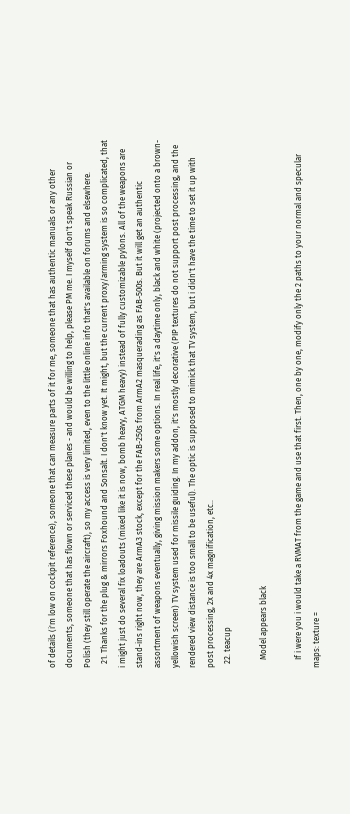of details (i'm low on cockpit reference), someone that can measure parts of it for me, someone that has authentic manuals or any other documents, someone that has flown or serviced these planes - and would be willing to help, please PM me. I myself don't speak Russian or Polish (they still operate the aircraft), so my access is very limited, even to the little online info that's available on forums and elsewhere.
  21. Thanks for the plug & mirrors Foxhound and Sonsalt. I don't know yet. It might, but the current proxy/arming system is so complicated, that i might just do several fix loadouts (mixed like it is now, bomb heavy, ATGM heavy) instead of fully customizable pylons. All of the weapons are stand-ins right now, they are ArmA3 stock, except for the FAB-250s from ArmA2 masquerading as FAB-500s. But it will get an authentic assortment of weapons eventually, giving mission makers some options. In real life, it's a daytime only, black and white (projected onto a brown-yellowish screen) TV system used for missile guiding. In my addon, it's mostly decorative (PIP textures do not support post processing, and the rendered view distance is too small to be useful). The optic is supposed to mimick that TV system, but i didn't have the time to set it up with post processing, 2x and 4x magnification, etc..
  22. teacup

    Model appears black

    If i were you i would take a RVMAT from the game and use that first. Then, one by one, modify only the 2 paths to your normal and specular maps: texture =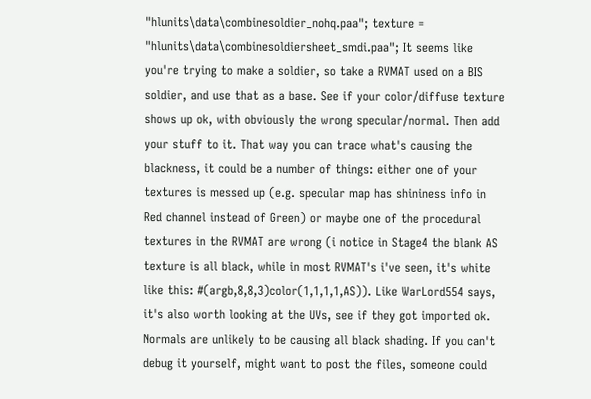"hlunits\data\combinesoldier_nohq.paa"; texture = "hlunits\data\combinesoldiersheet_smdi.paa"; It seems like you're trying to make a soldier, so take a RVMAT used on a BIS soldier, and use that as a base. See if your color/diffuse texture shows up ok, with obviously the wrong specular/normal. Then add your stuff to it. That way you can trace what's causing the blackness, it could be a number of things: either one of your textures is messed up (e.g. specular map has shininess info in Red channel instead of Green) or maybe one of the procedural textures in the RVMAT are wrong (i notice in Stage4 the blank AS texture is all black, while in most RVMAT's i've seen, it's white like this: #(argb,8,8,3)color(1,1,1,1,AS)). Like WarLord554 says, it's also worth looking at the UVs, see if they got imported ok. Normals are unlikely to be causing all black shading. If you can't debug it yourself, might want to post the files, someone could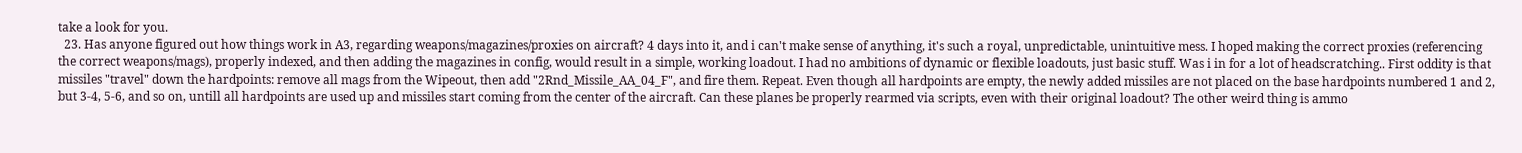take a look for you.
  23. Has anyone figured out how things work in A3, regarding weapons/magazines/proxies on aircraft? 4 days into it, and i can't make sense of anything, it's such a royal, unpredictable, unintuitive mess. I hoped making the correct proxies (referencing the correct weapons/mags), properly indexed, and then adding the magazines in config, would result in a simple, working loadout. I had no ambitions of dynamic or flexible loadouts, just basic stuff. Was i in for a lot of headscratching.. First oddity is that missiles "travel" down the hardpoints: remove all mags from the Wipeout, then add "2Rnd_Missile_AA_04_F", and fire them. Repeat. Even though all hardpoints are empty, the newly added missiles are not placed on the base hardpoints numbered 1 and 2, but 3-4, 5-6, and so on, untill all hardpoints are used up and missiles start coming from the center of the aircraft. Can these planes be properly rearmed via scripts, even with their original loadout? The other weird thing is ammo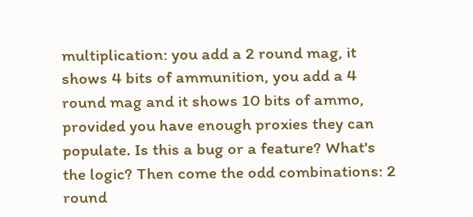multiplication: you add a 2 round mag, it shows 4 bits of ammunition, you add a 4 round mag and it shows 10 bits of ammo, provided you have enough proxies they can populate. Is this a bug or a feature? What's the logic? Then come the odd combinations: 2 round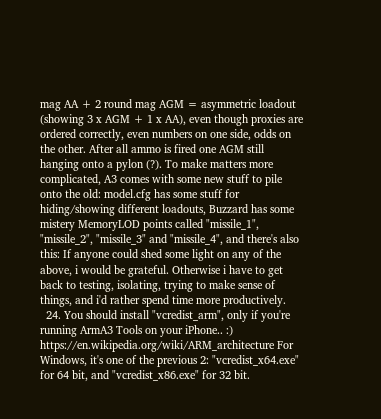mag AA + 2 round mag AGM = asymmetric loadout (showing 3 x AGM + 1 x AA), even though proxies are ordered correctly, even numbers on one side, odds on the other. After all ammo is fired one AGM still hanging onto a pylon (?). To make matters more complicated, A3 comes with some new stuff to pile onto the old: model.cfg has some stuff for hiding/showing different loadouts, Buzzard has some mistery MemoryLOD points called "missile_1", "missile_2", "missile_3" and "missile_4", and there's also this: If anyone could shed some light on any of the above, i would be grateful. Otherwise i have to get back to testing, isolating, trying to make sense of things, and i'd rather spend time more productively.
  24. You should install "vcredist_arm", only if you're running ArmA3 Tools on your iPhone.. :) https://en.wikipedia.org/wiki/ARM_architecture For Windows, it's one of the previous 2: "vcredist_x64.exe" for 64 bit, and "vcredist_x86.exe" for 32 bit.